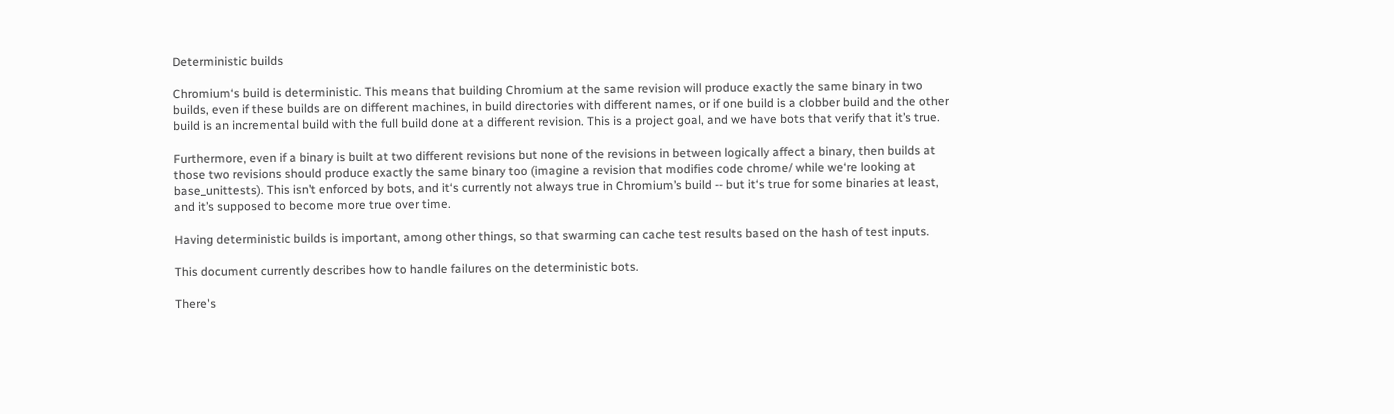Deterministic builds

Chromium‘s build is deterministic. This means that building Chromium at the same revision will produce exactly the same binary in two builds, even if these builds are on different machines, in build directories with different names, or if one build is a clobber build and the other build is an incremental build with the full build done at a different revision. This is a project goal, and we have bots that verify that it’s true.

Furthermore, even if a binary is built at two different revisions but none of the revisions in between logically affect a binary, then builds at those two revisions should produce exactly the same binary too (imagine a revision that modifies code chrome/ while we‘re looking at base_unittests). This isn’t enforced by bots, and it‘s currently not always true in Chromium’s build -- but it‘s true for some binaries at least, and it’s supposed to become more true over time.

Having deterministic builds is important, among other things, so that swarming can cache test results based on the hash of test inputs.

This document currently describes how to handle failures on the deterministic bots.

There's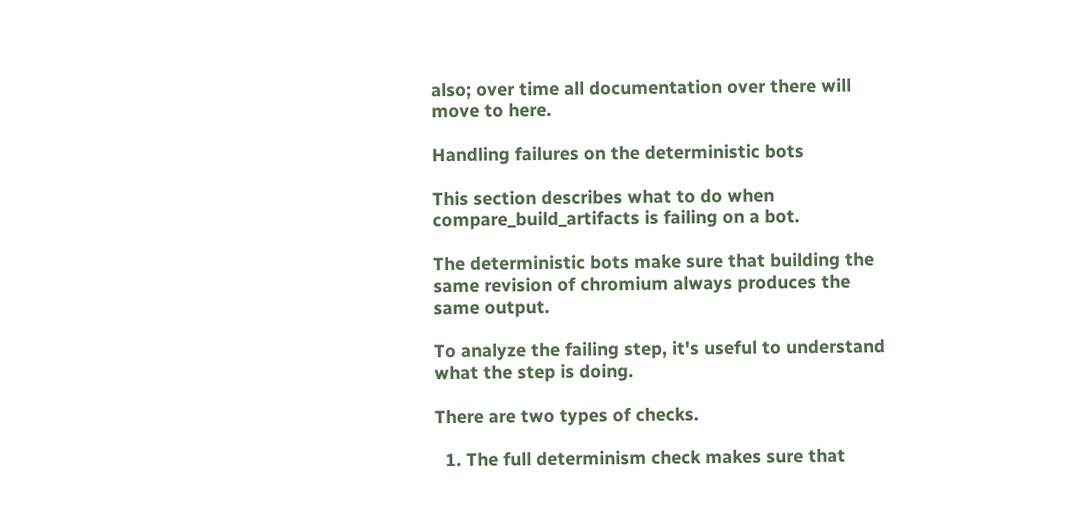also; over time all documentation over there will move to here.

Handling failures on the deterministic bots

This section describes what to do when compare_build_artifacts is failing on a bot.

The deterministic bots make sure that building the same revision of chromium always produces the same output.

To analyze the failing step, it's useful to understand what the step is doing.

There are two types of checks.

  1. The full determinism check makes sure that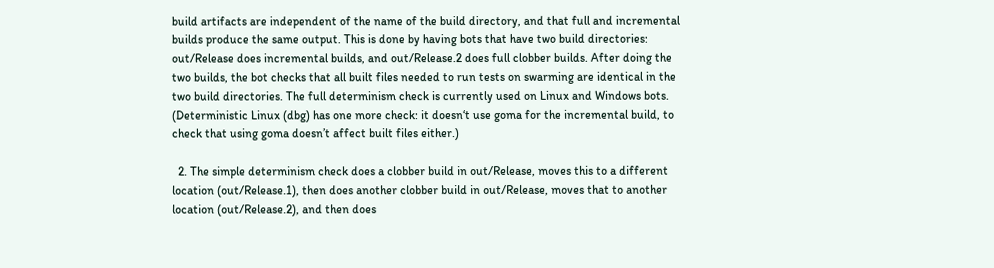build artifacts are independent of the name of the build directory, and that full and incremental builds produce the same output. This is done by having bots that have two build directories: out/Release does incremental builds, and out/Release.2 does full clobber builds. After doing the two builds, the bot checks that all built files needed to run tests on swarming are identical in the two build directories. The full determinism check is currently used on Linux and Windows bots. (Deterministic Linux (dbg) has one more check: it doesn‘t use goma for the incremental build, to check that using goma doesn’t affect built files either.)

  2. The simple determinism check does a clobber build in out/Release, moves this to a different location (out/Release.1), then does another clobber build in out/Release, moves that to another location (out/Release.2), and then does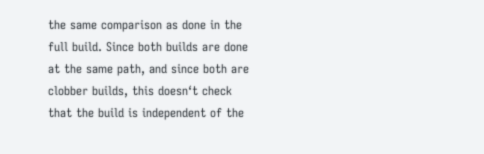the same comparison as done in the full build. Since both builds are done at the same path, and since both are clobber builds, this doesn‘t check that the build is independent of the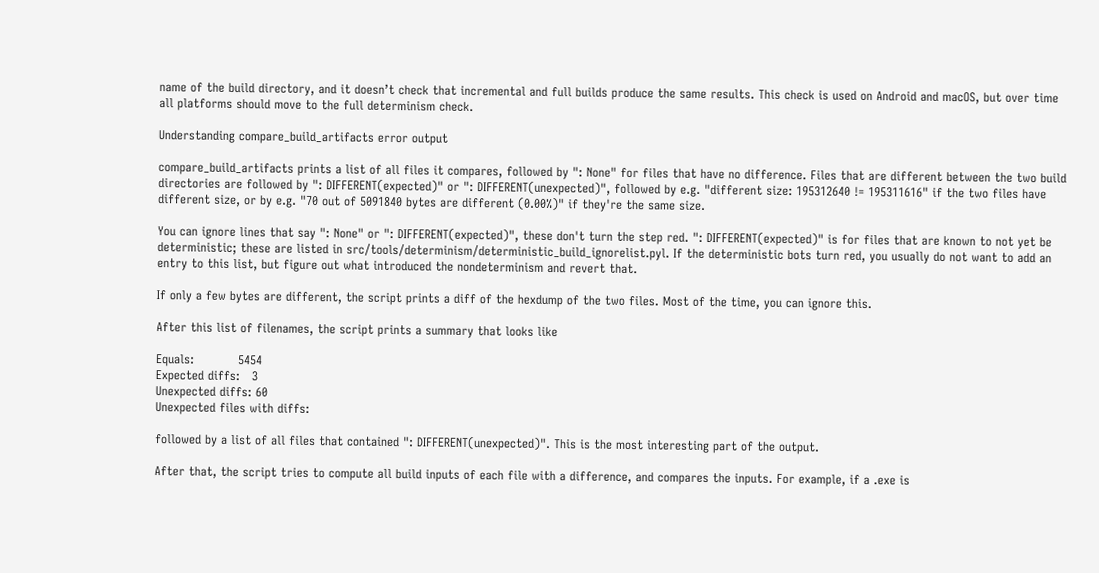name of the build directory, and it doesn’t check that incremental and full builds produce the same results. This check is used on Android and macOS, but over time all platforms should move to the full determinism check.

Understanding compare_build_artifacts error output

compare_build_artifacts prints a list of all files it compares, followed by ": None" for files that have no difference. Files that are different between the two build directories are followed by ": DIFFERENT(expected)" or ": DIFFERENT(unexpected)", followed by e.g. "different size: 195312640 != 195311616" if the two files have different size, or by e.g. "70 out of 5091840 bytes are different (0.00%)" if they're the same size.

You can ignore lines that say ": None" or ": DIFFERENT(expected)", these don't turn the step red. ": DIFFERENT(expected)" is for files that are known to not yet be deterministic; these are listed in src/tools/determinism/deterministic_build_ignorelist.pyl. If the deterministic bots turn red, you usually do not want to add an entry to this list, but figure out what introduced the nondeterminism and revert that.

If only a few bytes are different, the script prints a diff of the hexdump of the two files. Most of the time, you can ignore this.

After this list of filenames, the script prints a summary that looks like

Equals:           5454
Expected diffs:   3
Unexpected diffs: 60
Unexpected files with diffs:

followed by a list of all files that contained ": DIFFERENT(unexpected)". This is the most interesting part of the output.

After that, the script tries to compute all build inputs of each file with a difference, and compares the inputs. For example, if a .exe is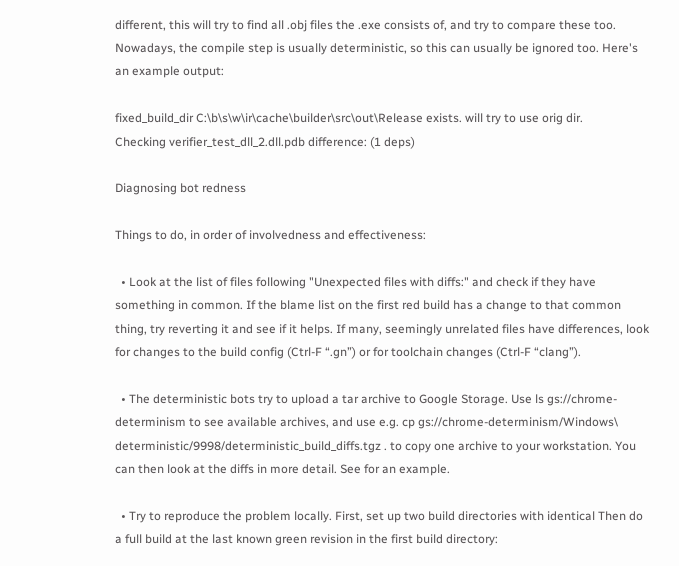different, this will try to find all .obj files the .exe consists of, and try to compare these too. Nowadays, the compile step is usually deterministic, so this can usually be ignored too. Here's an example output:

fixed_build_dir C:\b\s\w\ir\cache\builder\src\out\Release exists. will try to use orig dir.
Checking verifier_test_dll_2.dll.pdb difference: (1 deps)

Diagnosing bot redness

Things to do, in order of involvedness and effectiveness:

  • Look at the list of files following "Unexpected files with diffs:" and check if they have something in common. If the blame list on the first red build has a change to that common thing, try reverting it and see if it helps. If many, seemingly unrelated files have differences, look for changes to the build config (Ctrl-F “.gn”) or for toolchain changes (Ctrl-F “clang”).

  • The deterministic bots try to upload a tar archive to Google Storage. Use ls gs://chrome-determinism to see available archives, and use e.g. cp gs://chrome-determinism/Windows\ deterministic/9998/deterministic_build_diffs.tgz . to copy one archive to your workstation. You can then look at the diffs in more detail. See for an example.

  • Try to reproduce the problem locally. First, set up two build directories with identical Then do a full build at the last known green revision in the first build directory: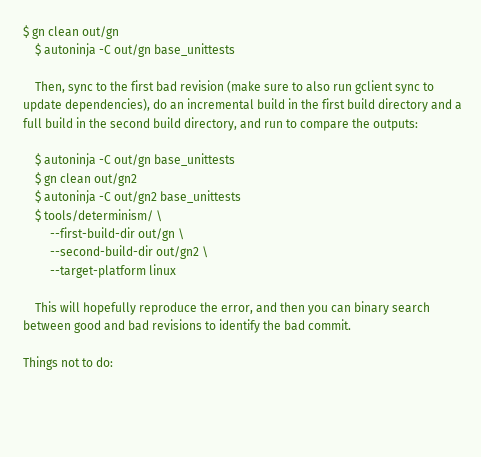$ gn clean out/gn
    $ autoninja -C out/gn base_unittests

    Then, sync to the first bad revision (make sure to also run gclient sync to update dependencies), do an incremental build in the first build directory and a full build in the second build directory, and run to compare the outputs:

    $ autoninja -C out/gn base_unittests
    $ gn clean out/gn2
    $ autoninja -C out/gn2 base_unittests
    $ tools/determinism/ \
         --first-build-dir out/gn \
         --second-build-dir out/gn2 \
         --target-platform linux

    This will hopefully reproduce the error, and then you can binary search between good and bad revisions to identify the bad commit.

Things not to do: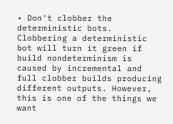• Don‘t clobber the deterministic bots. Clobbering a deterministic bot will turn it green if build nondeterminism is caused by incremental and full clobber builds producing different outputs. However, this is one of the things we want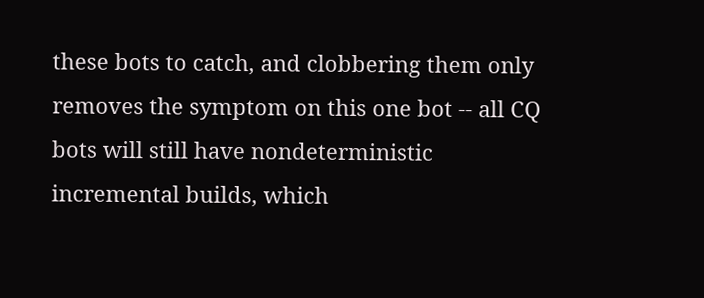these bots to catch, and clobbering them only removes the symptom on this one bot -- all CQ bots will still have nondeterministic incremental builds, which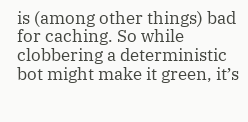is (among other things) bad for caching. So while clobbering a deterministic bot might make it green, it’s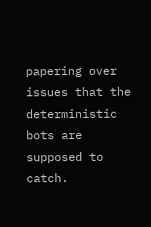papering over issues that the deterministic bots are supposed to catch.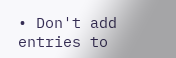• Don't add entries to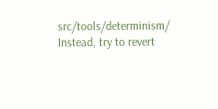src/tools/determinism/ Instead, try to revert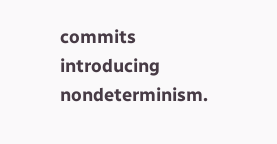commits introducing nondeterminism.